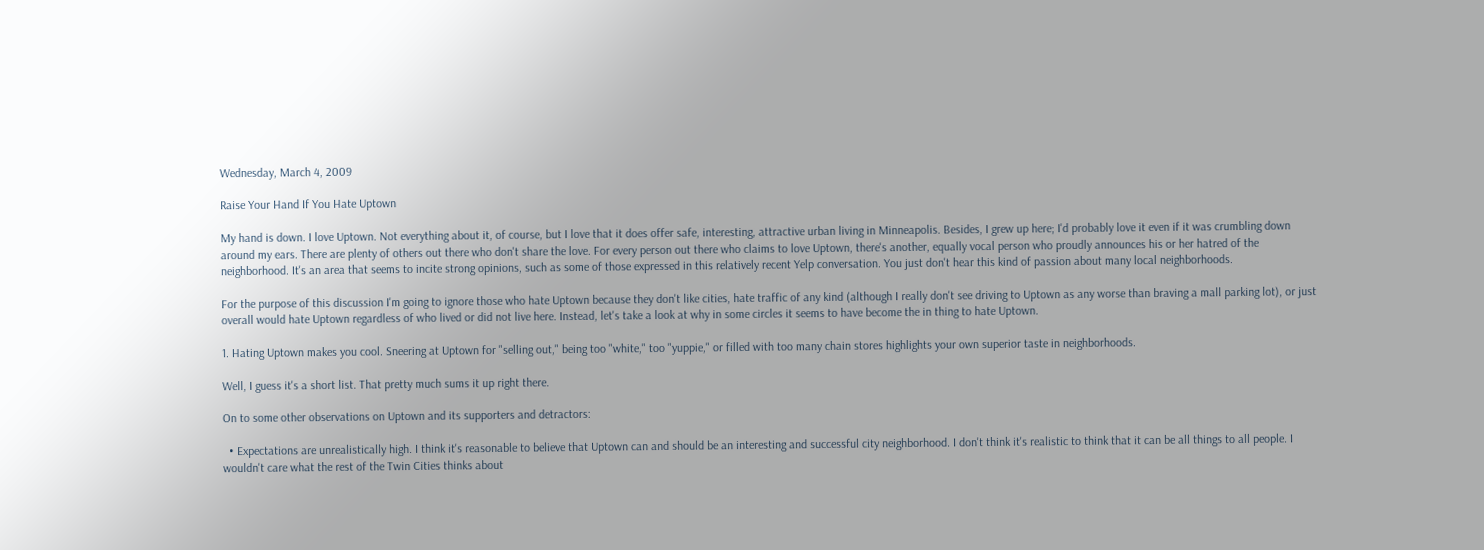Wednesday, March 4, 2009

Raise Your Hand If You Hate Uptown

My hand is down. I love Uptown. Not everything about it, of course, but I love that it does offer safe, interesting, attractive urban living in Minneapolis. Besides, I grew up here; I'd probably love it even if it was crumbling down around my ears. There are plenty of others out there who don't share the love. For every person out there who claims to love Uptown, there's another, equally vocal person who proudly announces his or her hatred of the neighborhood. It's an area that seems to incite strong opinions, such as some of those expressed in this relatively recent Yelp conversation. You just don't hear this kind of passion about many local neighborhoods.

For the purpose of this discussion I'm going to ignore those who hate Uptown because they don't like cities, hate traffic of any kind (although I really don't see driving to Uptown as any worse than braving a mall parking lot), or just overall would hate Uptown regardless of who lived or did not live here. Instead, let's take a look at why in some circles it seems to have become the in thing to hate Uptown.

1. Hating Uptown makes you cool. Sneering at Uptown for "selling out," being too "white," too "yuppie," or filled with too many chain stores highlights your own superior taste in neighborhoods.

Well, I guess it's a short list. That pretty much sums it up right there.

On to some other observations on Uptown and its supporters and detractors:

  • Expectations are unrealistically high. I think it's reasonable to believe that Uptown can and should be an interesting and successful city neighborhood. I don't think it's realistic to think that it can be all things to all people. I wouldn't care what the rest of the Twin Cities thinks about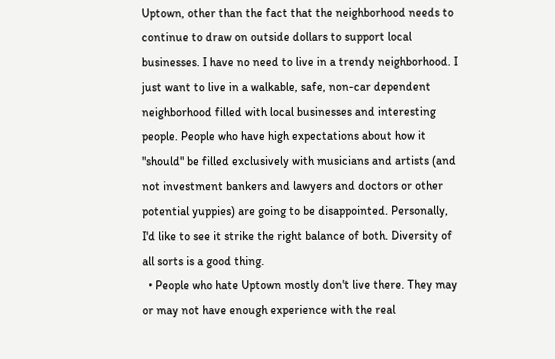Uptown, other than the fact that the neighborhood needs to continue to draw on outside dollars to support local businesses. I have no need to live in a trendy neighborhood. I just want to live in a walkable, safe, non-car dependent neighborhood filled with local businesses and interesting people. People who have high expectations about how it "should" be filled exclusively with musicians and artists (and not investment bankers and lawyers and doctors or other potential yuppies) are going to be disappointed. Personally, I'd like to see it strike the right balance of both. Diversity of all sorts is a good thing.
  • People who hate Uptown mostly don't live there. They may or may not have enough experience with the real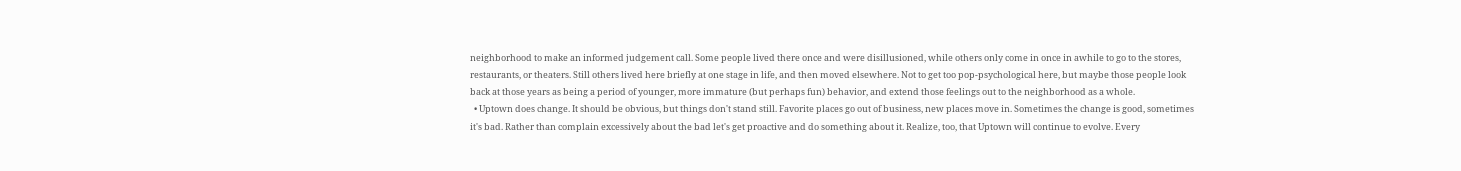neighborhood to make an informed judgement call. Some people lived there once and were disillusioned, while others only come in once in awhile to go to the stores, restaurants, or theaters. Still others lived here briefly at one stage in life, and then moved elsewhere. Not to get too pop-psychological here, but maybe those people look back at those years as being a period of younger, more immature (but perhaps fun) behavior, and extend those feelings out to the neighborhood as a whole.
  • Uptown does change. It should be obvious, but things don't stand still. Favorite places go out of business, new places move in. Sometimes the change is good, sometimes it's bad. Rather than complain excessively about the bad let's get proactive and do something about it. Realize, too, that Uptown will continue to evolve. Every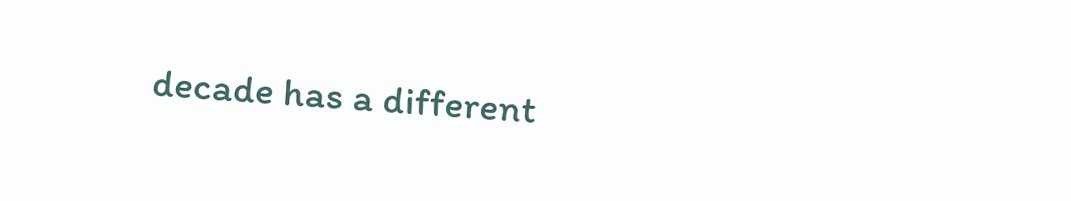decade has a different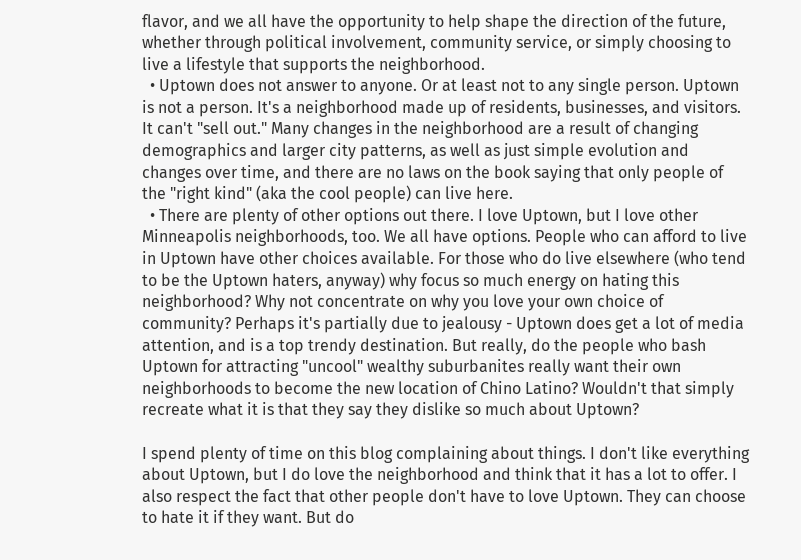flavor, and we all have the opportunity to help shape the direction of the future, whether through political involvement, community service, or simply choosing to live a lifestyle that supports the neighborhood.
  • Uptown does not answer to anyone. Or at least not to any single person. Uptown is not a person. It's a neighborhood made up of residents, businesses, and visitors. It can't "sell out." Many changes in the neighborhood are a result of changing demographics and larger city patterns, as well as just simple evolution and changes over time, and there are no laws on the book saying that only people of the "right kind" (aka the cool people) can live here.
  • There are plenty of other options out there. I love Uptown, but I love other Minneapolis neighborhoods, too. We all have options. People who can afford to live in Uptown have other choices available. For those who do live elsewhere (who tend to be the Uptown haters, anyway) why focus so much energy on hating this neighborhood? Why not concentrate on why you love your own choice of community? Perhaps it's partially due to jealousy - Uptown does get a lot of media attention, and is a top trendy destination. But really, do the people who bash Uptown for attracting "uncool" wealthy suburbanites really want their own neighborhoods to become the new location of Chino Latino? Wouldn't that simply recreate what it is that they say they dislike so much about Uptown?

I spend plenty of time on this blog complaining about things. I don't like everything about Uptown, but I do love the neighborhood and think that it has a lot to offer. I also respect the fact that other people don't have to love Uptown. They can choose to hate it if they want. But do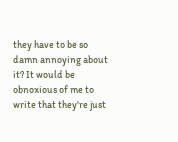they have to be so damn annoying about it? It would be obnoxious of me to write that they're just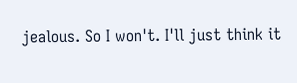jealous. So I won't. I'll just think it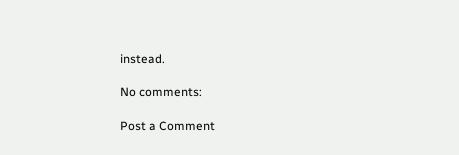instead.

No comments:

Post a Comment